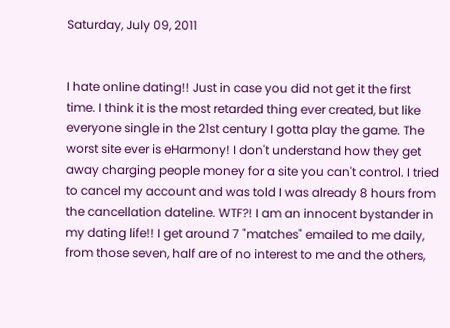Saturday, July 09, 2011


I hate online dating!! Just in case you did not get it the first time. I think it is the most retarded thing ever created, but like everyone single in the 21st century I gotta play the game. The worst site ever is eHarmony! I don't understand how they get away charging people money for a site you can't control. I tried to cancel my account and was told I was already 8 hours from the cancellation dateline. WTF?! I am an innocent bystander in my dating life!! I get around 7 "matches" emailed to me daily, from those seven, half are of no interest to me and the others,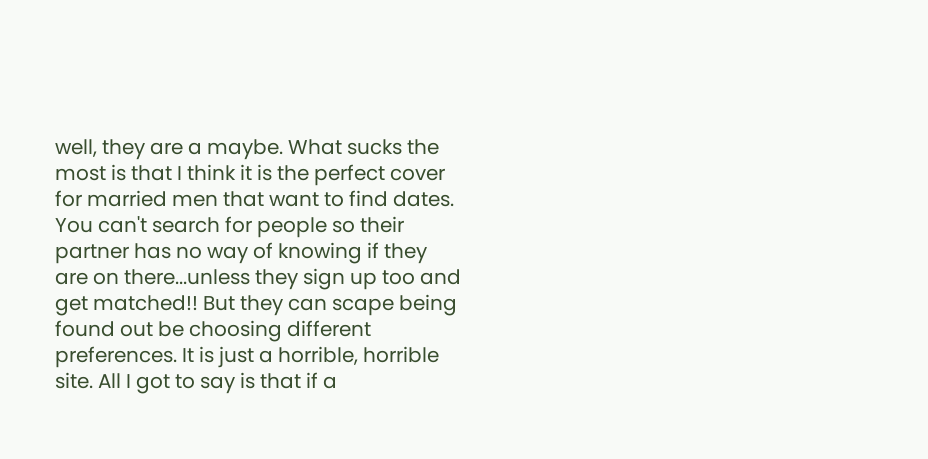well, they are a maybe. What sucks the most is that I think it is the perfect cover for married men that want to find dates. You can't search for people so their partner has no way of knowing if they are on there...unless they sign up too and get matched!! But they can scape being found out be choosing different preferences. It is just a horrible, horrible site. All I got to say is that if a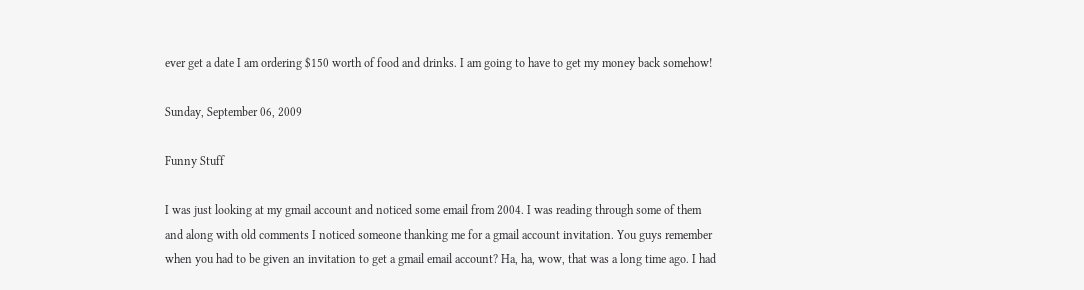ever get a date I am ordering $150 worth of food and drinks. I am going to have to get my money back somehow!

Sunday, September 06, 2009

Funny Stuff

I was just looking at my gmail account and noticed some email from 2004. I was reading through some of them and along with old comments I noticed someone thanking me for a gmail account invitation. You guys remember when you had to be given an invitation to get a gmail email account? Ha, ha, wow, that was a long time ago. I had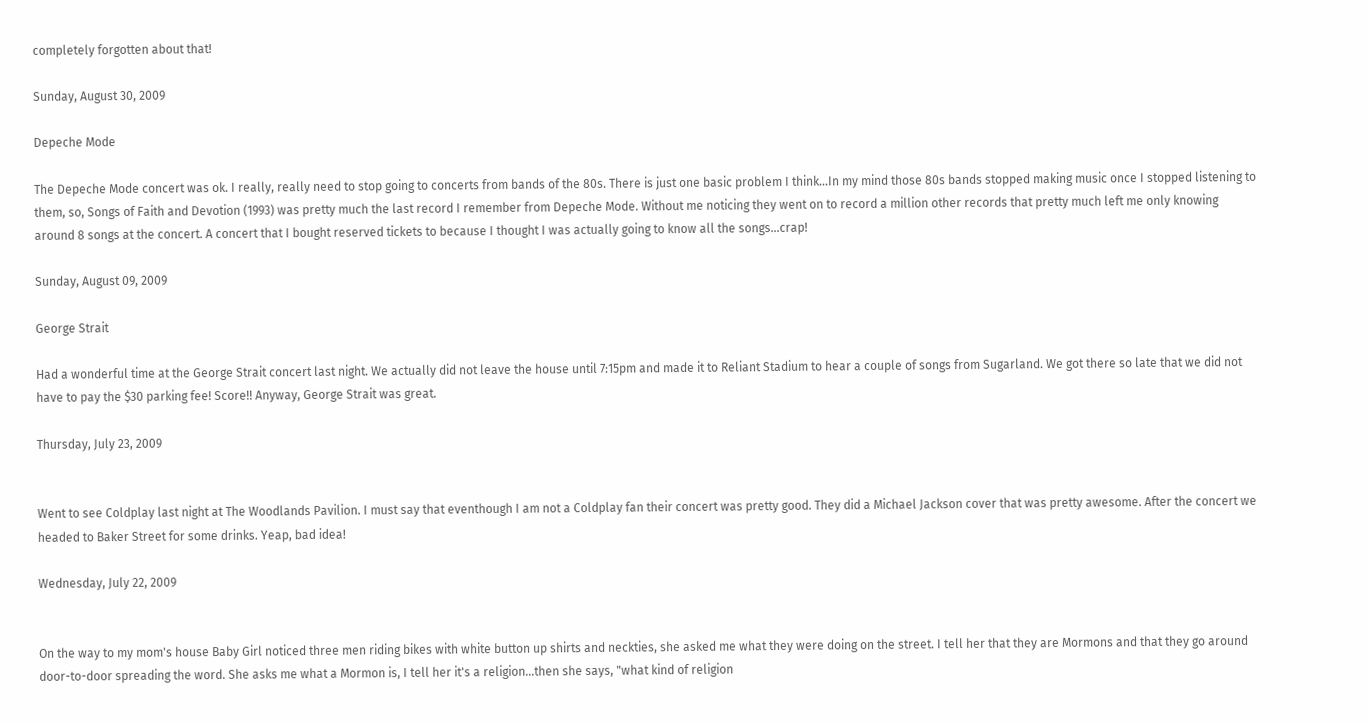completely forgotten about that!

Sunday, August 30, 2009

Depeche Mode

The Depeche Mode concert was ok. I really, really need to stop going to concerts from bands of the 80s. There is just one basic problem I think...In my mind those 80s bands stopped making music once I stopped listening to them, so, Songs of Faith and Devotion (1993) was pretty much the last record I remember from Depeche Mode. Without me noticing they went on to record a million other records that pretty much left me only knowing around 8 songs at the concert. A concert that I bought reserved tickets to because I thought I was actually going to know all the songs...crap!

Sunday, August 09, 2009

George Strait

Had a wonderful time at the George Strait concert last night. We actually did not leave the house until 7:15pm and made it to Reliant Stadium to hear a couple of songs from Sugarland. We got there so late that we did not have to pay the $30 parking fee! Score!! Anyway, George Strait was great.

Thursday, July 23, 2009


Went to see Coldplay last night at The Woodlands Pavilion. I must say that eventhough I am not a Coldplay fan their concert was pretty good. They did a Michael Jackson cover that was pretty awesome. After the concert we headed to Baker Street for some drinks. Yeap, bad idea!

Wednesday, July 22, 2009


On the way to my mom's house Baby Girl noticed three men riding bikes with white button up shirts and neckties, she asked me what they were doing on the street. I tell her that they are Mormons and that they go around door-to-door spreading the word. She asks me what a Mormon is, I tell her it's a religion...then she says, "what kind of religion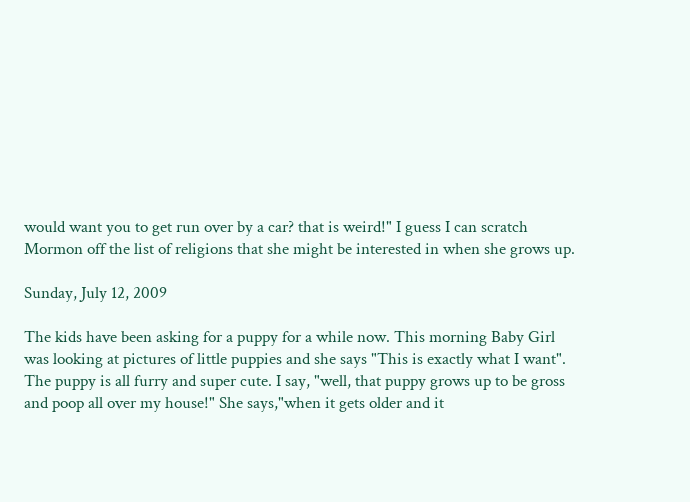would want you to get run over by a car? that is weird!" I guess I can scratch Mormon off the list of religions that she might be interested in when she grows up.

Sunday, July 12, 2009

The kids have been asking for a puppy for a while now. This morning Baby Girl was looking at pictures of little puppies and she says "This is exactly what I want". The puppy is all furry and super cute. I say, "well, that puppy grows up to be gross and poop all over my house!" She says,"when it gets older and it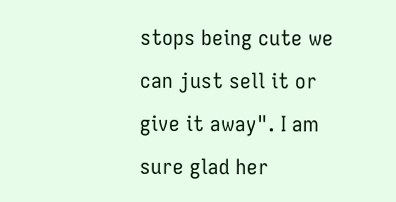stops being cute we can just sell it or give it away". I am sure glad her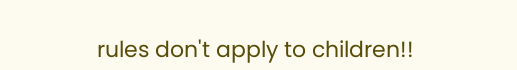rules don't apply to children!!